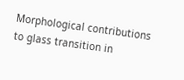Morphological contributions to glass transition in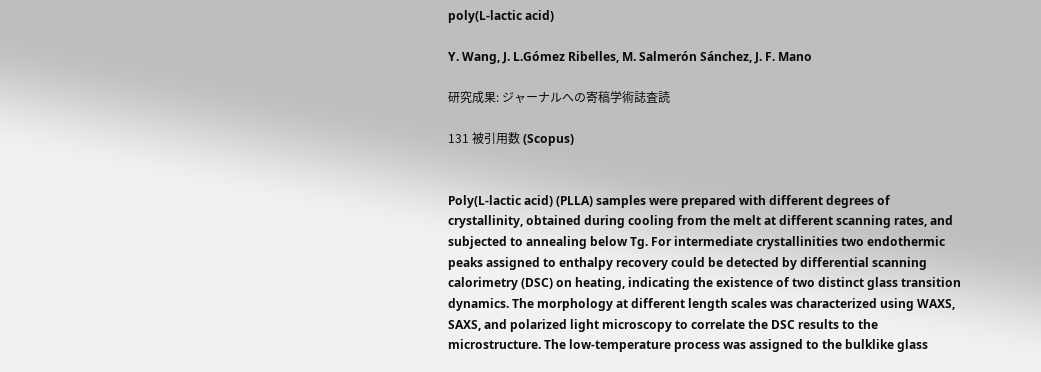poly(L-lactic acid)

Y. Wang, J. L.Gómez Ribelles, M. Salmerón Sánchez, J. F. Mano

研究成果: ジャーナルへの寄稿学術誌査読

131 被引用数 (Scopus)


Poly(L-lactic acid) (PLLA) samples were prepared with different degrees of crystallinity, obtained during cooling from the melt at different scanning rates, and subjected to annealing below Tg. For intermediate crystallinities two endothermic peaks assigned to enthalpy recovery could be detected by differential scanning calorimetry (DSC) on heating, indicating the existence of two distinct glass transition dynamics. The morphology at different length scales was characterized using WAXS, SAXS, and polarized light microscopy to correlate the DSC results to the microstructure. The low-temperature process was assigned to the bulklike glass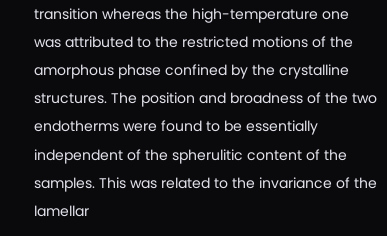transition whereas the high-temperature one was attributed to the restricted motions of the amorphous phase confined by the crystalline structures. The position and broadness of the two endotherms were found to be essentially independent of the spherulitic content of the samples. This was related to the invariance of the lamellar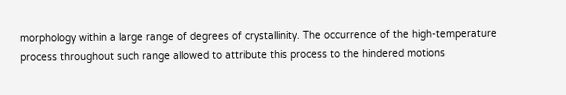morphology within a large range of degrees of crystallinity. The occurrence of the high-temperature process throughout such range allowed to attribute this process to the hindered motions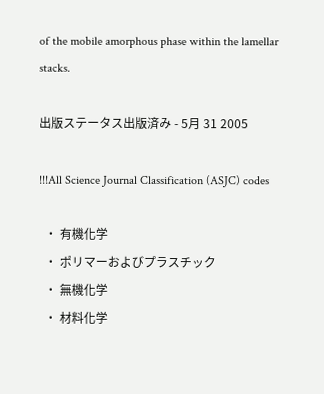of the mobile amorphous phase within the lamellar stacks.

出版ステータス出版済み - 5月 31 2005

!!!All Science Journal Classification (ASJC) codes

  • 有機化学
  • ポリマーおよびプラスチック
  • 無機化学
  • 材料化学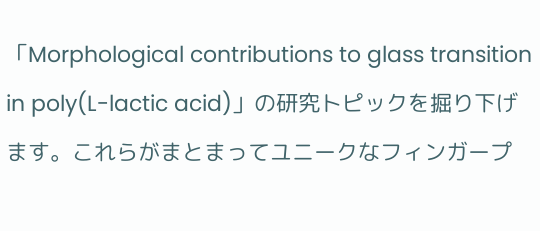「Morphological contributions to glass transition in poly(L-lactic acid)」の研究トピックを掘り下げます。これらがまとまってユニークなフィンガープ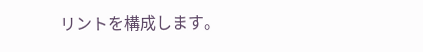リントを構成します。